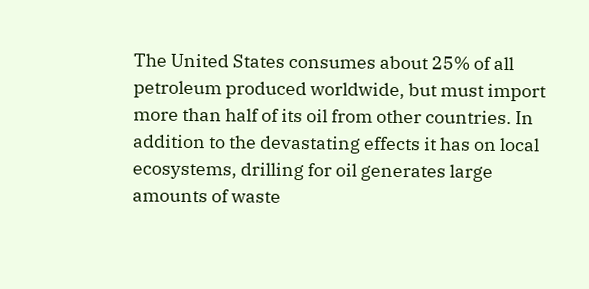The United States consumes about 25% of all petroleum produced worldwide, but must import more than half of its oil from other countries. In addition to the devastating effects it has on local ecosystems, drilling for oil generates large amounts of waste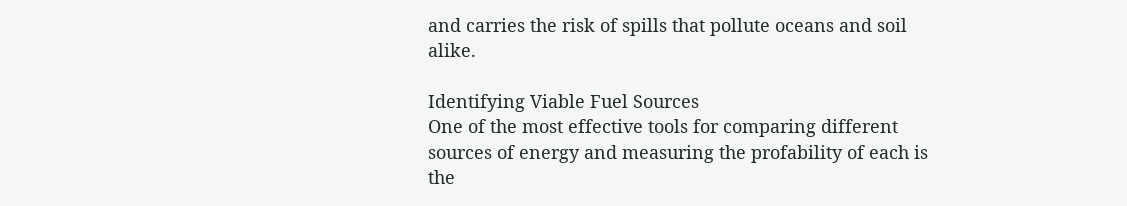and carries the risk of spills that pollute oceans and soil alike.

Identifying Viable Fuel Sources
One of the most effective tools for comparing different sources of energy and measuring the profability of each is the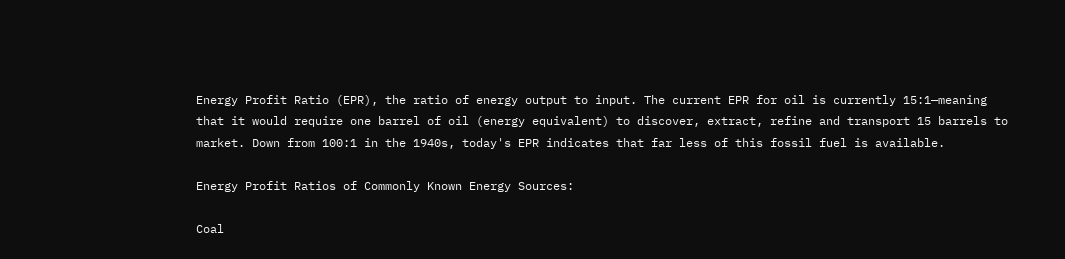Energy Profit Ratio (EPR), the ratio of energy output to input. The current EPR for oil is currently 15:1—meaning that it would require one barrel of oil (energy equivalent) to discover, extract, refine and transport 15 barrels to market. Down from 100:1 in the 1940s, today's EPR indicates that far less of this fossil fuel is available.

Energy Profit Ratios of Commonly Known Energy Sources:

Coal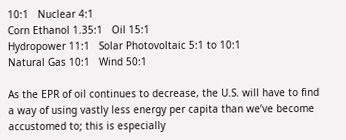10:1   Nuclear 4:1
Corn Ethanol 1.35:1   Oil 15:1
Hydropower 11:1   Solar Photovoltaic 5:1 to 10:1
Natural Gas 10:1   Wind 50:1

As the EPR of oil continues to decrease, the U.S. will have to find a way of using vastly less energy per capita than we’ve become accustomed to; this is especially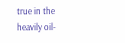true in the heavily oil-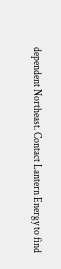dependent Northeast. Contact Lantern Energy to find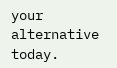your alternative today.